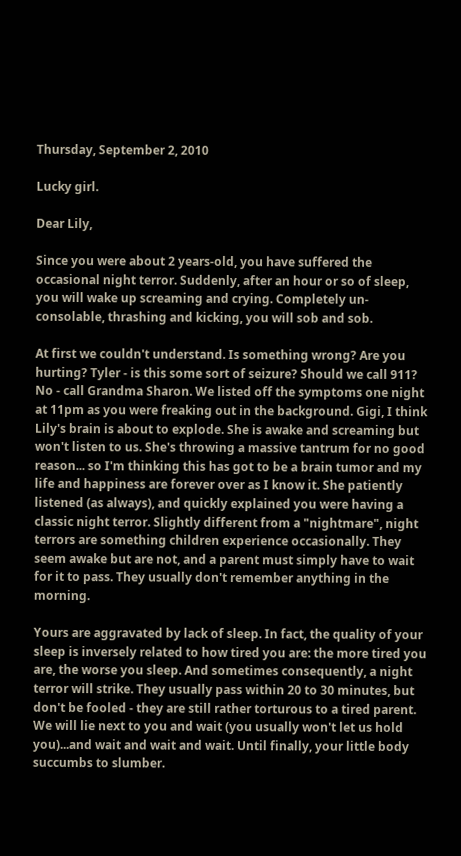Thursday, September 2, 2010

Lucky girl.

Dear Lily,

Since you were about 2 years-old, you have suffered the occasional night terror. Suddenly, after an hour or so of sleep, you will wake up screaming and crying. Completely un-consolable, thrashing and kicking, you will sob and sob.

At first we couldn't understand. Is something wrong? Are you hurting? Tyler - is this some sort of seizure? Should we call 911? No - call Grandma Sharon. We listed off the symptoms one night at 11pm as you were freaking out in the background. Gigi, I think Lily's brain is about to explode. She is awake and screaming but won't listen to us. She's throwing a massive tantrum for no good reason... so I'm thinking this has got to be a brain tumor and my life and happiness are forever over as I know it. She patiently listened (as always), and quickly explained you were having a classic night terror. Slightly different from a "nightmare", night terrors are something children experience occasionally. They seem awake but are not, and a parent must simply have to wait for it to pass. They usually don't remember anything in the morning.

Yours are aggravated by lack of sleep. In fact, the quality of your sleep is inversely related to how tired you are: the more tired you are, the worse you sleep. And sometimes consequently, a night terror will strike. They usually pass within 20 to 30 minutes, but don't be fooled - they are still rather torturous to a tired parent. We will lie next to you and wait (you usually won't let us hold you)...and wait and wait and wait. Until finally, your little body succumbs to slumber.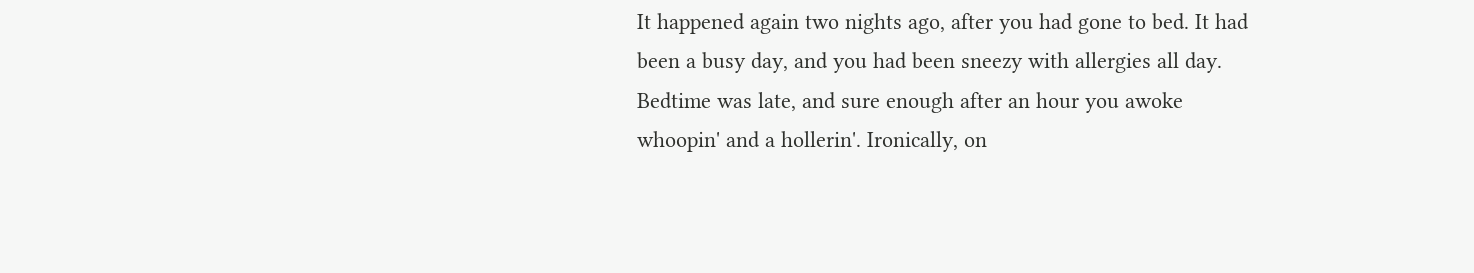It happened again two nights ago, after you had gone to bed. It had been a busy day, and you had been sneezy with allergies all day. Bedtime was late, and sure enough after an hour you awoke whoopin' and a hollerin'. Ironically, on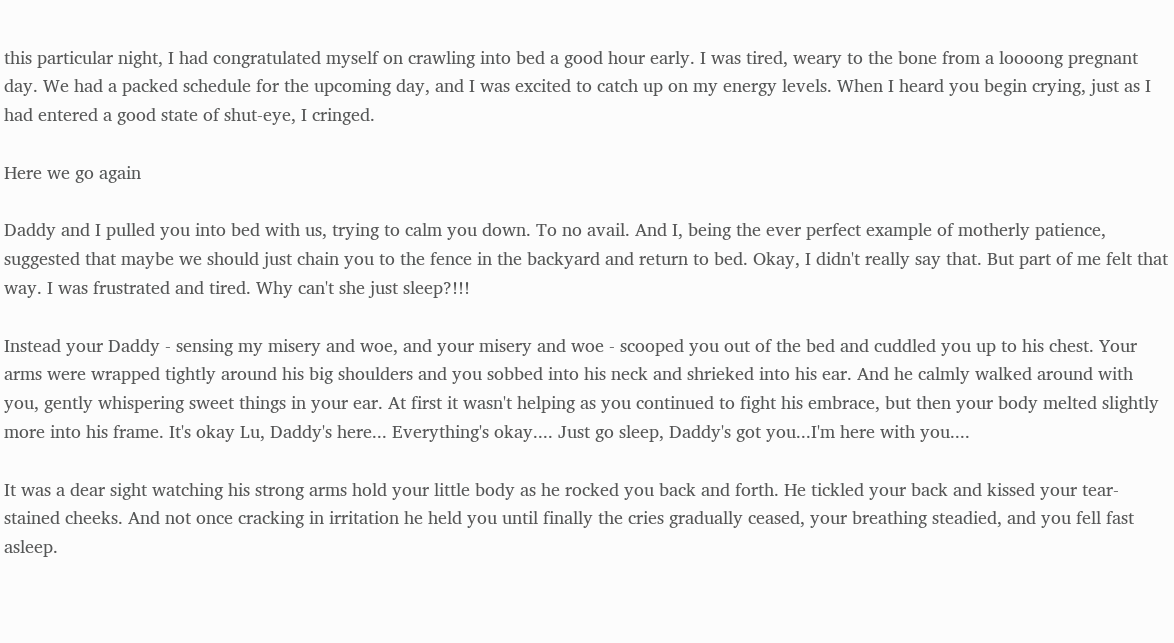this particular night, I had congratulated myself on crawling into bed a good hour early. I was tired, weary to the bone from a loooong pregnant day. We had a packed schedule for the upcoming day, and I was excited to catch up on my energy levels. When I heard you begin crying, just as I had entered a good state of shut-eye, I cringed.

Here we go again

Daddy and I pulled you into bed with us, trying to calm you down. To no avail. And I, being the ever perfect example of motherly patience, suggested that maybe we should just chain you to the fence in the backyard and return to bed. Okay, I didn't really say that. But part of me felt that way. I was frustrated and tired. Why can't she just sleep?!!!

Instead your Daddy - sensing my misery and woe, and your misery and woe - scooped you out of the bed and cuddled you up to his chest. Your arms were wrapped tightly around his big shoulders and you sobbed into his neck and shrieked into his ear. And he calmly walked around with you, gently whispering sweet things in your ear. At first it wasn't helping as you continued to fight his embrace, but then your body melted slightly more into his frame. It's okay Lu, Daddy's here... Everything's okay.... Just go sleep, Daddy's got you...I'm here with you....

It was a dear sight watching his strong arms hold your little body as he rocked you back and forth. He tickled your back and kissed your tear-stained cheeks. And not once cracking in irritation he held you until finally the cries gradually ceased, your breathing steadied, and you fell fast asleep.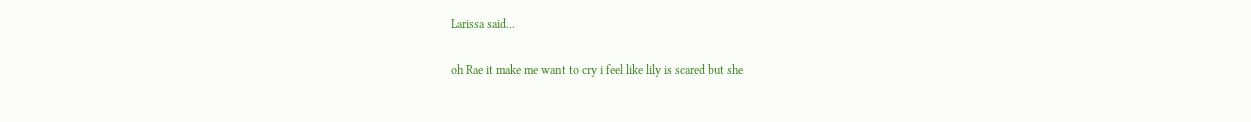Larissa said...

oh Rae it make me want to cry i feel like lily is scared but she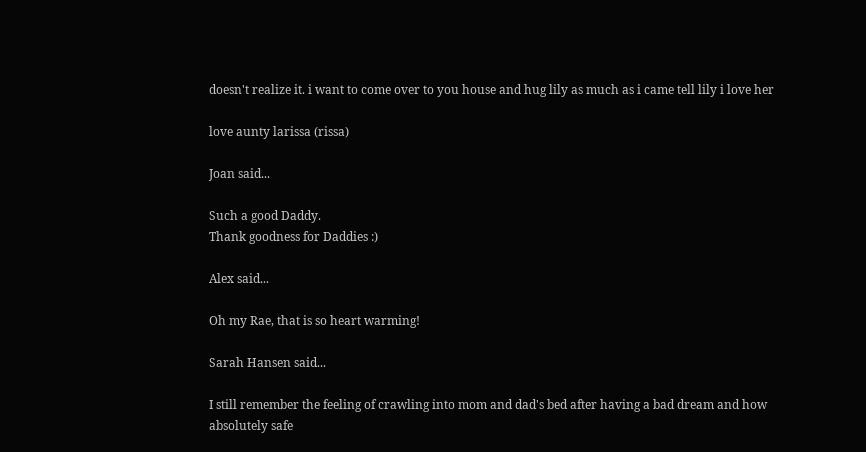doesn't realize it. i want to come over to you house and hug lily as much as i came tell lily i love her

love aunty larissa (rissa)

Joan said...

Such a good Daddy.
Thank goodness for Daddies :)

Alex said...

Oh my Rae, that is so heart warming!

Sarah Hansen said...

I still remember the feeling of crawling into mom and dad's bed after having a bad dream and how absolutely safe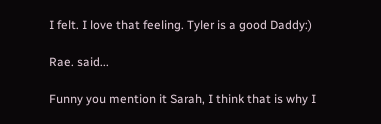I felt. I love that feeling. Tyler is a good Daddy:)

Rae. said...

Funny you mention it Sarah, I think that is why I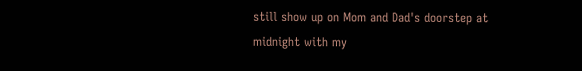still show up on Mom and Dad's doorstep at midnight with my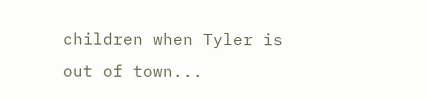children when Tyler is out of town...